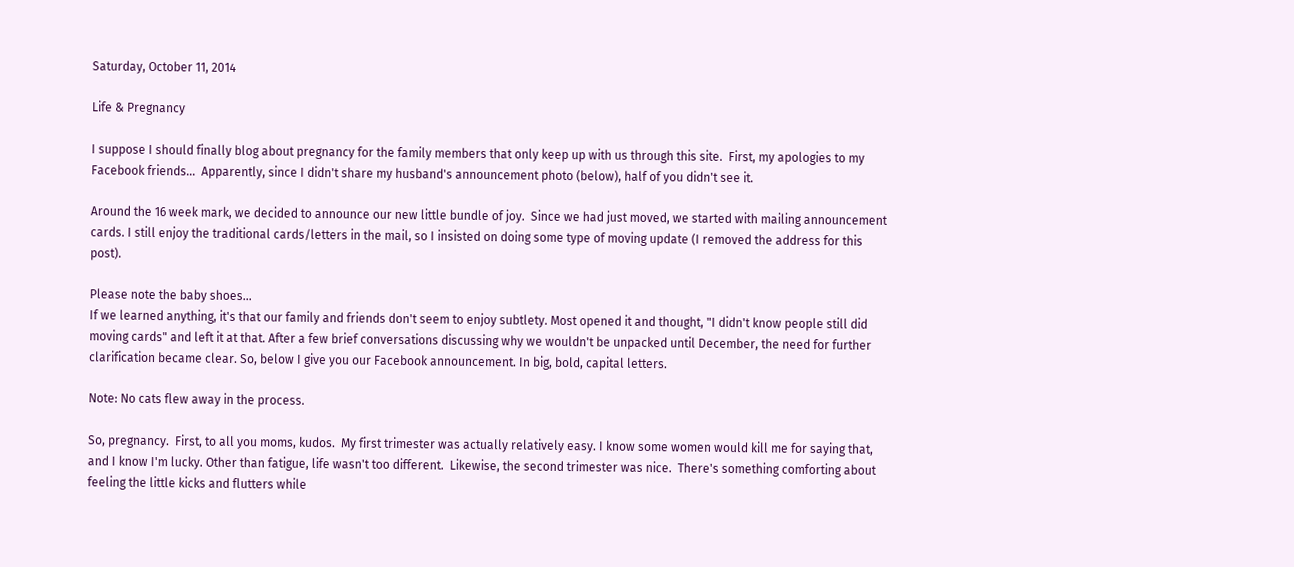Saturday, October 11, 2014

Life & Pregnancy

I suppose I should finally blog about pregnancy for the family members that only keep up with us through this site.  First, my apologies to my Facebook friends...  Apparently, since I didn't share my husband's announcement photo (below), half of you didn't see it.

Around the 16 week mark, we decided to announce our new little bundle of joy.  Since we had just moved, we started with mailing announcement cards. I still enjoy the traditional cards/letters in the mail, so I insisted on doing some type of moving update (I removed the address for this post).

Please note the baby shoes...
If we learned anything, it's that our family and friends don't seem to enjoy subtlety. Most opened it and thought, "I didn't know people still did moving cards" and left it at that. After a few brief conversations discussing why we wouldn't be unpacked until December, the need for further clarification became clear. So, below I give you our Facebook announcement. In big, bold, capital letters.

Note: No cats flew away in the process.

So, pregnancy.  First, to all you moms, kudos.  My first trimester was actually relatively easy. I know some women would kill me for saying that, and I know I'm lucky. Other than fatigue, life wasn't too different.  Likewise, the second trimester was nice.  There's something comforting about feeling the little kicks and flutters while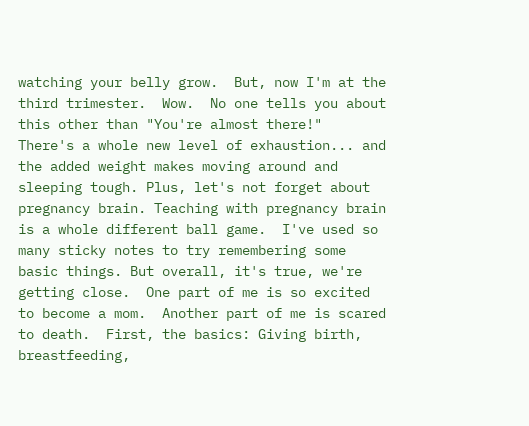watching your belly grow.  But, now I'm at the third trimester.  Wow.  No one tells you about this other than "You're almost there!"  There's a whole new level of exhaustion... and the added weight makes moving around and sleeping tough. Plus, let's not forget about pregnancy brain. Teaching with pregnancy brain is a whole different ball game.  I've used so many sticky notes to try remembering some basic things. But overall, it's true, we're getting close.  One part of me is so excited to become a mom.  Another part of me is scared to death.  First, the basics: Giving birth, breastfeeding,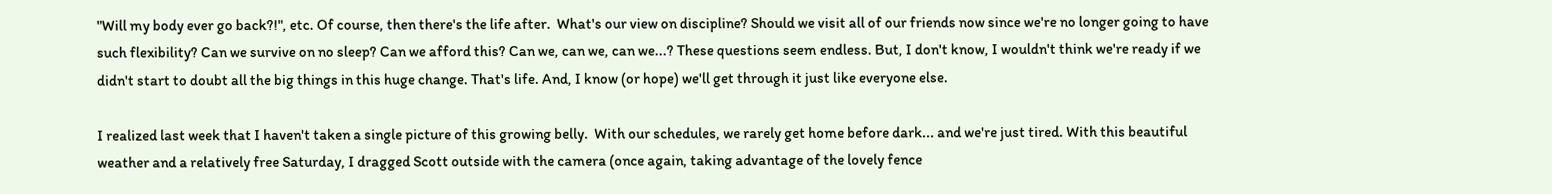"Will my body ever go back?!", etc. Of course, then there's the life after.  What's our view on discipline? Should we visit all of our friends now since we're no longer going to have such flexibility? Can we survive on no sleep? Can we afford this? Can we, can we, can we...? These questions seem endless. But, I don't know, I wouldn't think we're ready if we didn't start to doubt all the big things in this huge change. That's life. And, I know (or hope) we'll get through it just like everyone else.

I realized last week that I haven't taken a single picture of this growing belly.  With our schedules, we rarely get home before dark... and we're just tired. With this beautiful weather and a relatively free Saturday, I dragged Scott outside with the camera (once again, taking advantage of the lovely fence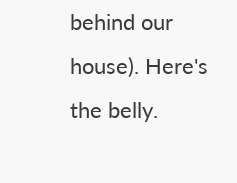behind our house). Here's the belly.